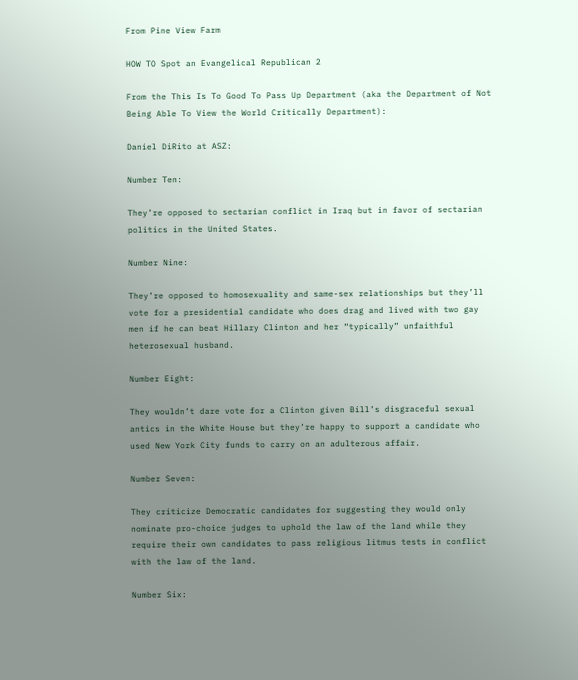From Pine View Farm

HOW TO Spot an Evangelical Republican 2

From the This Is To Good To Pass Up Department (aka the Department of Not Being Able To View the World Critically Department):

Daniel DiRito at ASZ:

Number Ten:

They’re opposed to sectarian conflict in Iraq but in favor of sectarian politics in the United States.

Number Nine:

They’re opposed to homosexuality and same-sex relationships but they’ll vote for a presidential candidate who does drag and lived with two gay men if he can beat Hillary Clinton and her “typically” unfaithful heterosexual husband.

Number Eight:

They wouldn’t dare vote for a Clinton given Bill’s disgraceful sexual antics in the White House but they’re happy to support a candidate who used New York City funds to carry on an adulterous affair.

Number Seven:

They criticize Democratic candidates for suggesting they would only nominate pro-choice judges to uphold the law of the land while they require their own candidates to pass religious litmus tests in conflict with the law of the land.

Number Six: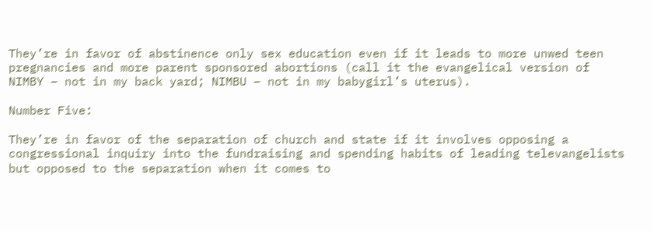They’re in favor of abstinence only sex education even if it leads to more unwed teen pregnancies and more parent sponsored abortions (call it the evangelical version of NIMBY – not in my back yard; NIMBU – not in my babygirl’s uterus).

Number Five:

They’re in favor of the separation of church and state if it involves opposing a congressional inquiry into the fundraising and spending habits of leading televangelists but opposed to the separation when it comes to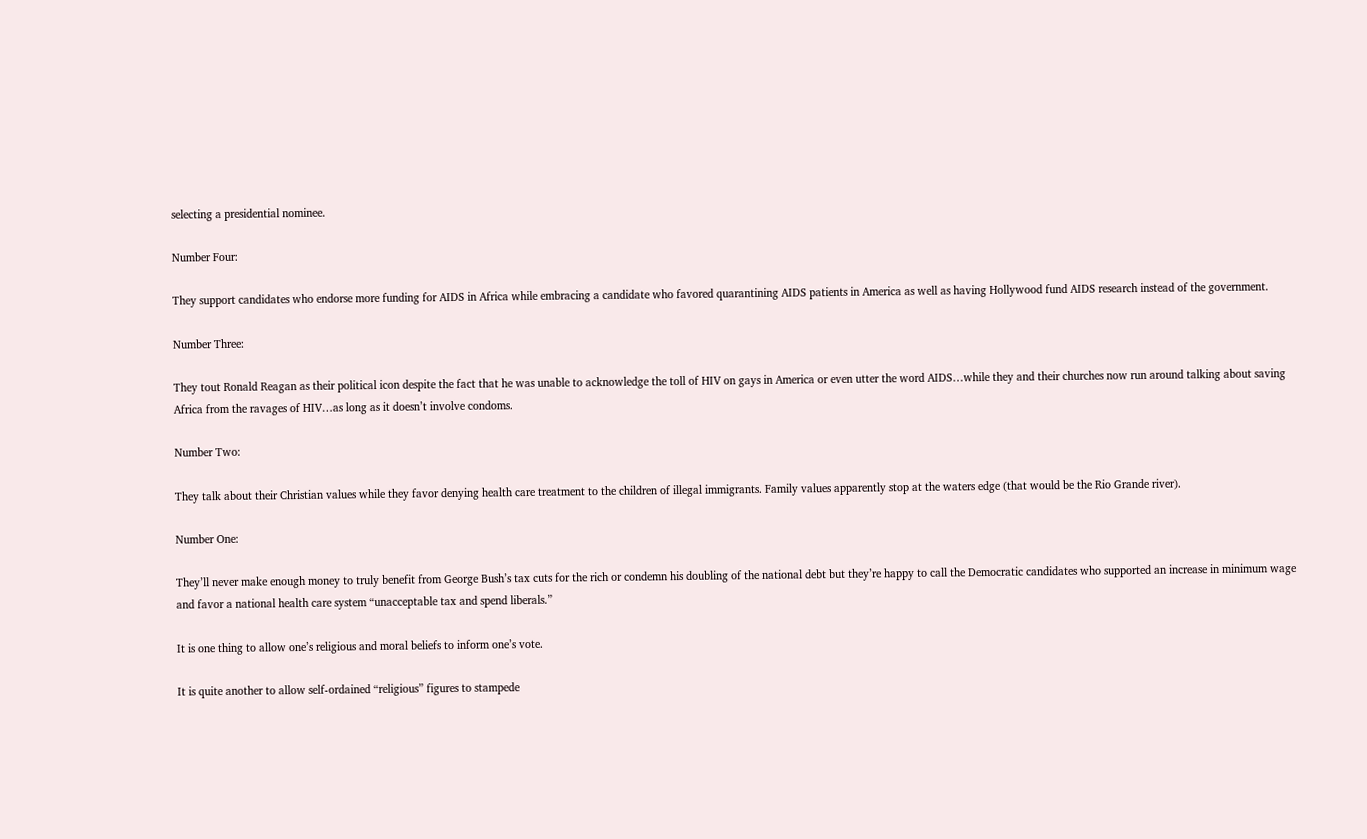selecting a presidential nominee.

Number Four:

They support candidates who endorse more funding for AIDS in Africa while embracing a candidate who favored quarantining AIDS patients in America as well as having Hollywood fund AIDS research instead of the government.

Number Three:

They tout Ronald Reagan as their political icon despite the fact that he was unable to acknowledge the toll of HIV on gays in America or even utter the word AIDS…while they and their churches now run around talking about saving Africa from the ravages of HIV…as long as it doesn’t involve condoms.

Number Two:

They talk about their Christian values while they favor denying health care treatment to the children of illegal immigrants. Family values apparently stop at the waters edge (that would be the Rio Grande river).

Number One:

They’ll never make enough money to truly benefit from George Bush’s tax cuts for the rich or condemn his doubling of the national debt but they’re happy to call the Democratic candidates who supported an increase in minimum wage and favor a national health care system “unacceptable tax and spend liberals.”

It is one thing to allow one’s religious and moral beliefs to inform one’s vote.

It is quite another to allow self-ordained “religious” figures to stampede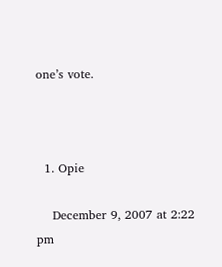one’s vote.



  1. Opie

    December 9, 2007 at 2:22 pm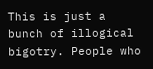This is just a bunch of illogical bigotry. People who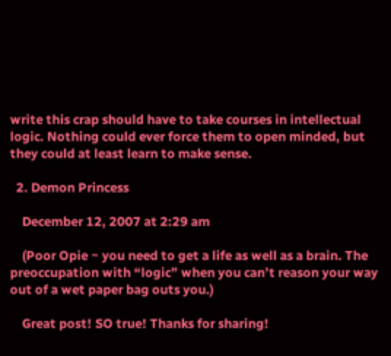write this crap should have to take courses in intellectual logic. Nothing could ever force them to open minded, but they could at least learn to make sense.

  2. Demon Princess

    December 12, 2007 at 2:29 am

    (Poor Opie ~ you need to get a life as well as a brain. The preoccupation with “logic” when you can’t reason your way out of a wet paper bag outs you.)

    Great post! SO true! Thanks for sharing!